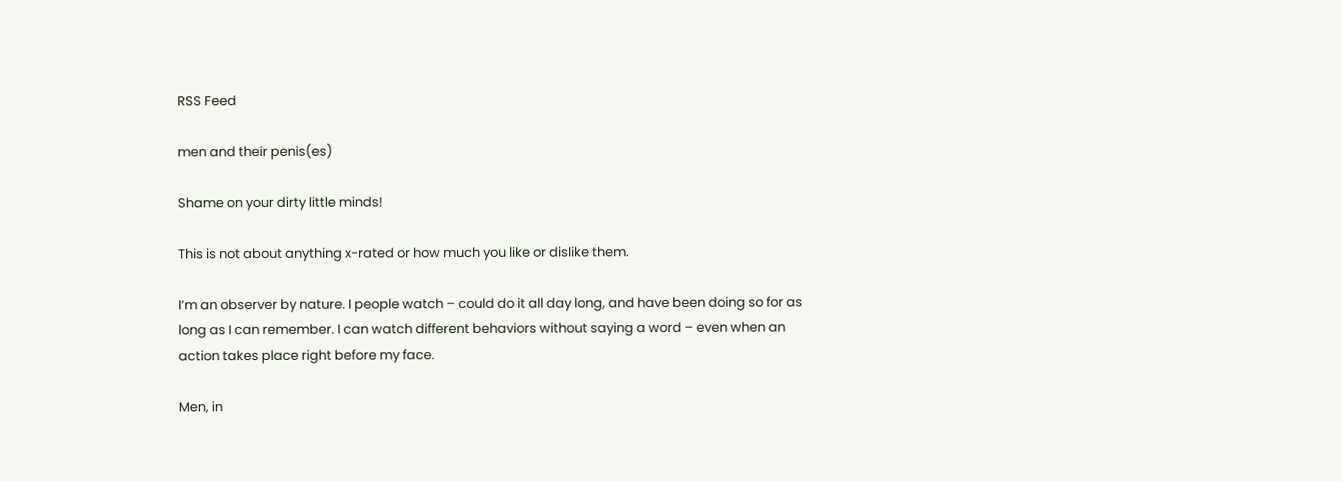RSS Feed

men and their penis(es)

Shame on your dirty little minds!

This is not about anything x-rated or how much you like or dislike them.

I’m an observer by nature. I people watch – could do it all day long, and have been doing so for as long as I can remember. I can watch different behaviors without saying a word – even when an action takes place right before my face.

Men, in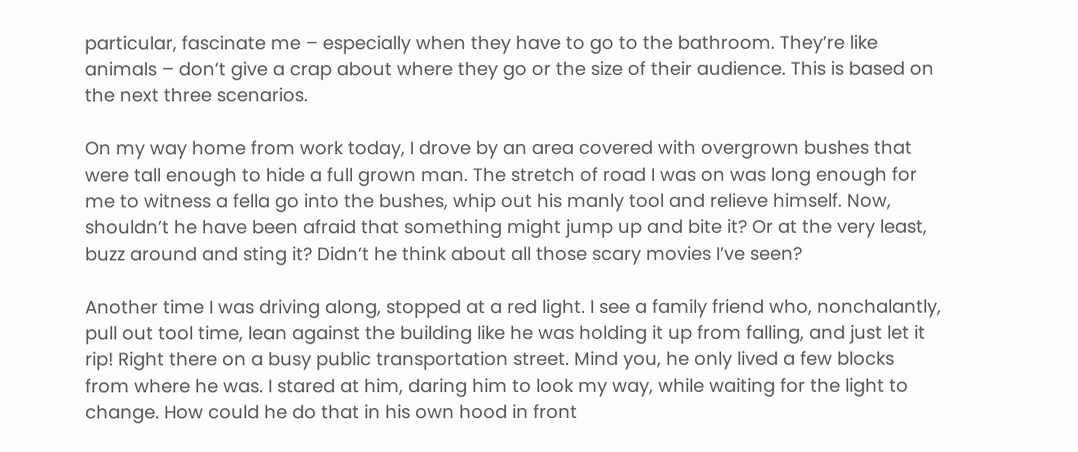particular, fascinate me – especially when they have to go to the bathroom. They’re like animals – don’t give a crap about where they go or the size of their audience. This is based on the next three scenarios.

On my way home from work today, I drove by an area covered with overgrown bushes that were tall enough to hide a full grown man. The stretch of road I was on was long enough for me to witness a fella go into the bushes, whip out his manly tool and relieve himself. Now, shouldn’t he have been afraid that something might jump up and bite it? Or at the very least, buzz around and sting it? Didn’t he think about all those scary movies I’ve seen?

Another time I was driving along, stopped at a red light. I see a family friend who, nonchalantly, pull out tool time, lean against the building like he was holding it up from falling, and just let it rip! Right there on a busy public transportation street. Mind you, he only lived a few blocks from where he was. I stared at him, daring him to look my way, while waiting for the light to change. How could he do that in his own hood in front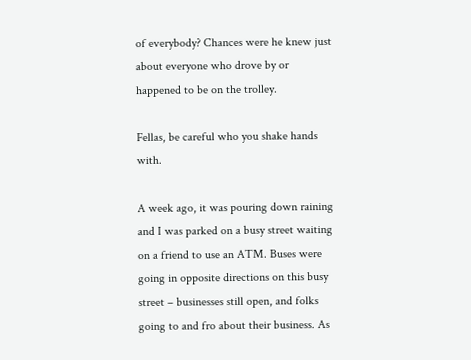of everybody? Chances were he knew just about everyone who drove by or happened to be on the trolley.

Fellas, be careful who you shake hands with.

A week ago, it was pouring down raining and I was parked on a busy street waiting on a friend to use an ATM. Buses were going in opposite directions on this busy street – businesses still open, and folks going to and fro about their business. As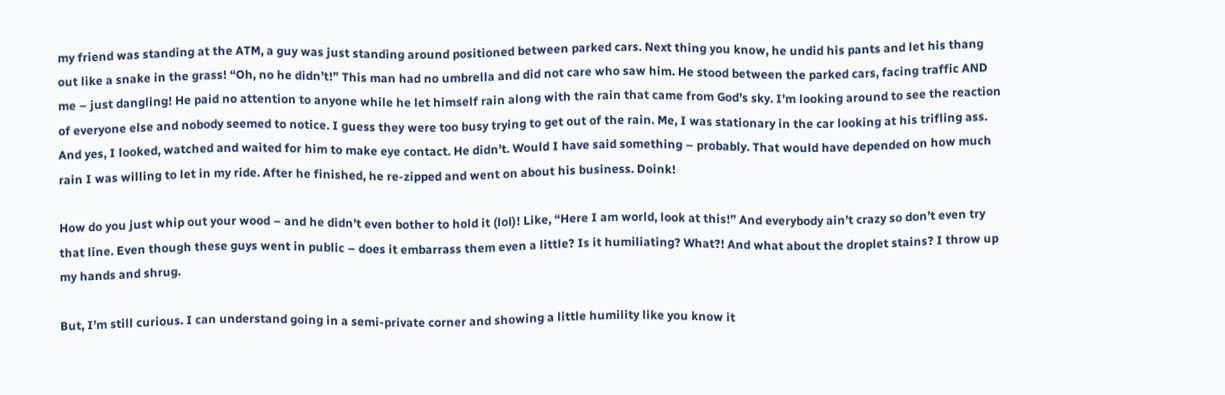my friend was standing at the ATM, a guy was just standing around positioned between parked cars. Next thing you know, he undid his pants and let his thang out like a snake in the grass! “Oh, no he didn’t!” This man had no umbrella and did not care who saw him. He stood between the parked cars, facing traffic AND me – just dangling! He paid no attention to anyone while he let himself rain along with the rain that came from God’s sky. I’m looking around to see the reaction of everyone else and nobody seemed to notice. I guess they were too busy trying to get out of the rain. Me, I was stationary in the car looking at his trifling ass. And yes, I looked, watched and waited for him to make eye contact. He didn’t. Would I have said something – probably. That would have depended on how much rain I was willing to let in my ride. After he finished, he re-zipped and went on about his business. Doink!

How do you just whip out your wood – and he didn’t even bother to hold it (lol)! Like, “Here I am world, look at this!” And everybody ain’t crazy so don’t even try that line. Even though these guys went in public – does it embarrass them even a little? Is it humiliating? What?! And what about the droplet stains? I throw up my hands and shrug.

But, I’m still curious. I can understand going in a semi-private corner and showing a little humility like you know it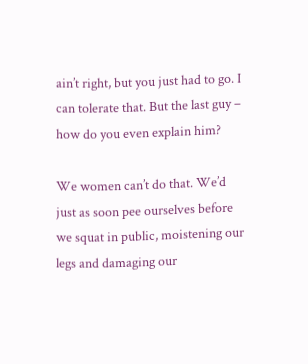ain’t right, but you just had to go. I can tolerate that. But the last guy – how do you even explain him?

We women can’t do that. We’d just as soon pee ourselves before we squat in public, moistening our legs and damaging our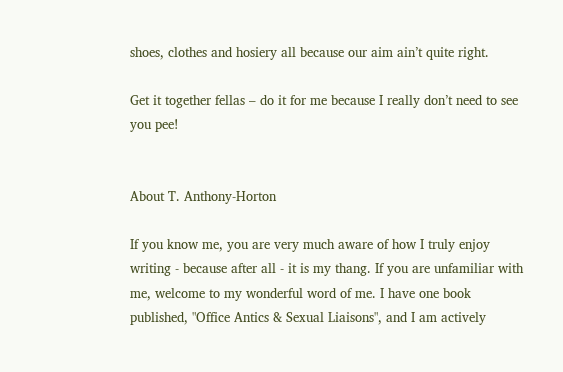shoes, clothes and hosiery all because our aim ain’t quite right.

Get it together fellas – do it for me because I really don’t need to see you pee!


About T. Anthony-Horton

If you know me, you are very much aware of how I truly enjoy writing - because after all - it is my thang. If you are unfamiliar with me, welcome to my wonderful word of me. I have one book published, "Office Antics & Sexual Liaisons", and I am actively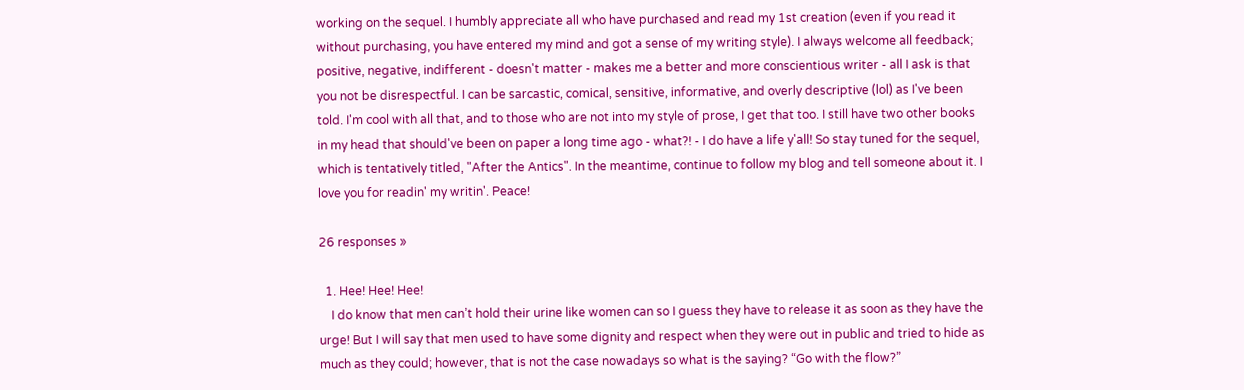working on the sequel. I humbly appreciate all who have purchased and read my 1st creation (even if you read it without purchasing, you have entered my mind and got a sense of my writing style). I always welcome all feedback; positive, negative, indifferent - doesn't matter - makes me a better and more conscientious writer - all I ask is that you not be disrespectful. I can be sarcastic, comical, sensitive, informative, and overly descriptive (lol) as I've been told. I'm cool with all that, and to those who are not into my style of prose, I get that too. I still have two other books in my head that should've been on paper a long time ago - what?! - I do have a life y'all! So stay tuned for the sequel, which is tentatively titled, "After the Antics". In the meantime, continue to follow my blog and tell someone about it. I love you for readin' my writin'. Peace!

26 responses »

  1. Hee! Hee! Hee!
    I do know that men can’t hold their urine like women can so I guess they have to release it as soon as they have the urge! But I will say that men used to have some dignity and respect when they were out in public and tried to hide as much as they could; however, that is not the case nowadays so what is the saying? “Go with the flow?”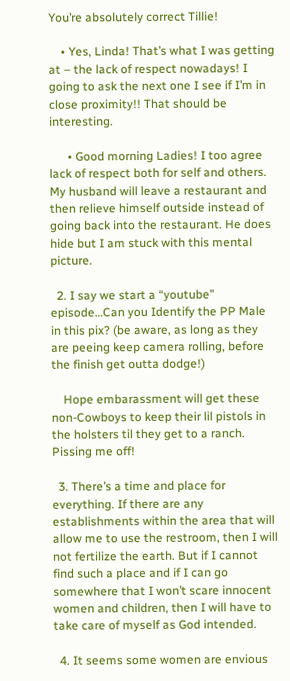You’re absolutely correct Tillie!

    • Yes, Linda! That’s what I was getting at – the lack of respect nowadays! I going to ask the next one I see if I’m in close proximity!! That should be interesting.

      • Good morning Ladies! I too agree lack of respect both for self and others. My husband will leave a restaurant and then relieve himself outside instead of going back into the restaurant. He does hide but I am stuck with this mental picture.

  2. I say we start a “youtube” episode…Can you Identify the PP Male in this pix? (be aware, as long as they are peeing keep camera rolling, before the finish get outta dodge!)

    Hope embarassment will get these non-Cowboys to keep their lil pistols in the holsters til they get to a ranch. Pissing me off!

  3. There’s a time and place for everything. If there are any establishments within the area that will allow me to use the restroom, then I will not fertilize the earth. But if I cannot find such a place and if I can go somewhere that I won’t scare innocent women and children, then I will have to take care of myself as God intended.

  4. It seems some women are envious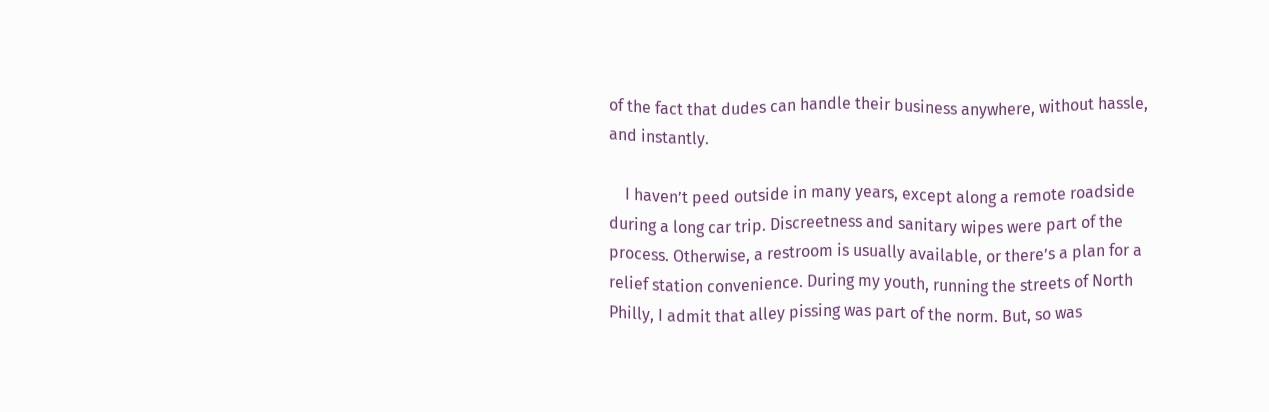of the fact that dudes can handle their business anywhere, without hassle, and instantly.

    I haven’t peed outside in many years, except along a remote roadside during a long car trip. Discreetness and sanitary wipes were part of the process. Otherwise, a restroom is usually available, or there’s a plan for a relief station convenience. During my youth, running the streets of North Philly, I admit that alley pissing was part of the norm. But, so was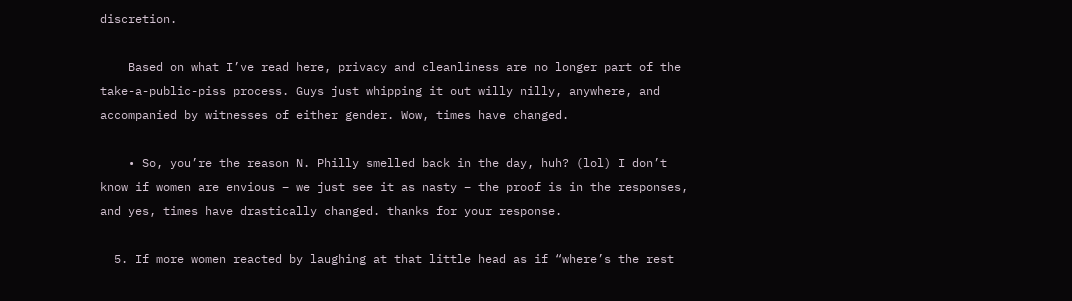discretion.

    Based on what I’ve read here, privacy and cleanliness are no longer part of the take-a-public-piss process. Guys just whipping it out willy nilly, anywhere, and accompanied by witnesses of either gender. Wow, times have changed.

    • So, you’re the reason N. Philly smelled back in the day, huh? (lol) I don’t know if women are envious – we just see it as nasty – the proof is in the responses, and yes, times have drastically changed. thanks for your response.

  5. If more women reacted by laughing at that little head as if “where’s the rest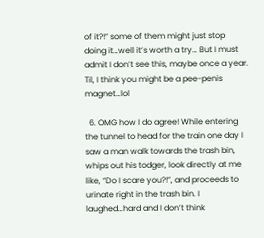of it?!” some of them might just stop doing it…well it’s worth a try… But I must admit I don’t see this, maybe once a year. Til, I think you might be a pee-penis magnet…lol

  6. OMG how I do agree! While entering the tunnel to head for the train one day I saw a man walk towards the trash bin, whips out his todger, look directly at me like, “Do I scare you?!”, and proceeds to urinate right in the trash bin. I laughed…hard and I don’t think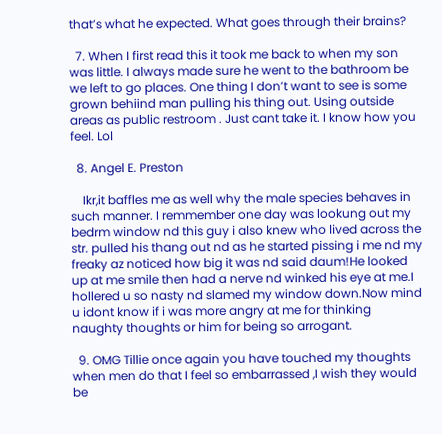that’s what he expected. What goes through their brains?

  7. When I first read this it took me back to when my son was little. I always made sure he went to the bathroom be we left to go places. One thing I don’t want to see is some grown behiind man pulling his thing out. Using outside areas as public restroom . Just cant take it. I know how you feel. Lol

  8. Angel E. Preston

    Ikr,it baffles me as well why the male species behaves in such manner. I remmember one day was lookung out my bedrm window nd this guy i also knew who lived across the str. pulled his thang out nd as he started pissing i me nd my freaky az noticed how big it was nd said daum!He looked up at me smile then had a nerve nd winked his eye at me.I hollered u so nasty nd slamed my window down.Now mind u idont know if i was more angry at me for thinking naughty thoughts or him for being so arrogant.

  9. OMG Tillie once again you have touched my thoughts when men do that I feel so embarrassed ,I wish they would be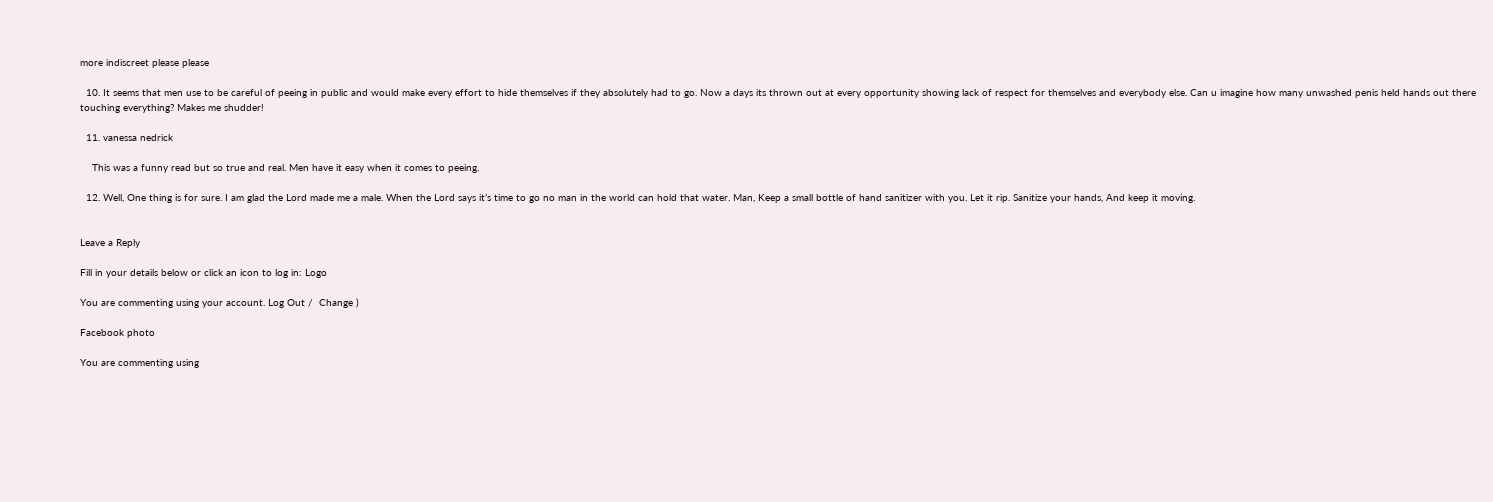more indiscreet please please

  10. It seems that men use to be careful of peeing in public and would make every effort to hide themselves if they absolutely had to go. Now a days its thrown out at every opportunity showing lack of respect for themselves and everybody else. Can u imagine how many unwashed penis held hands out there touching everything? Makes me shudder!

  11. vanessa nedrick

    This was a funny read but so true and real. Men have it easy when it comes to peeing.

  12. Well, One thing is for sure. I am glad the Lord made me a male. When the Lord says it’s time to go no man in the world can hold that water. Man, Keep a small bottle of hand sanitizer with you. Let it rip. Sanitize your hands, And keep it moving.


Leave a Reply

Fill in your details below or click an icon to log in: Logo

You are commenting using your account. Log Out /  Change )

Facebook photo

You are commenting using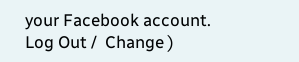your Facebook account. Log Out /  Change )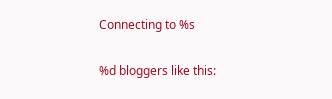Connecting to %s

%d bloggers like this: